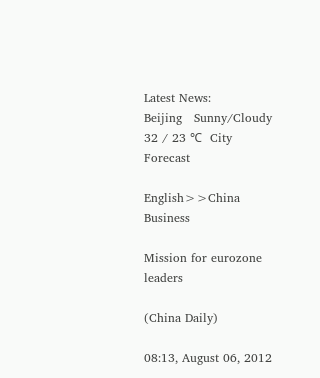Latest News:
Beijing   Sunny/Cloudy    32 / 23 ℃  City Forecast

English>>China Business

Mission for eurozone leaders

(China Daily)

08:13, August 06, 2012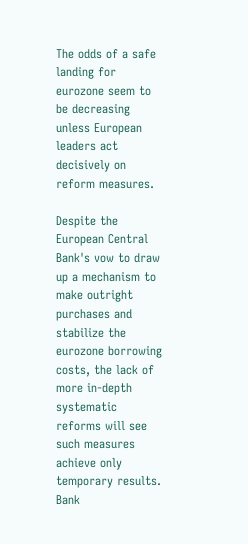The odds of a safe landing for eurozone seem to be decreasing unless European leaders act decisively on reform measures.

Despite the European Central Bank's vow to draw up a mechanism to make outright purchases and stabilize the eurozone borrowing costs, the lack of more in-depth systematic reforms will see such measures achieve only temporary results. Bank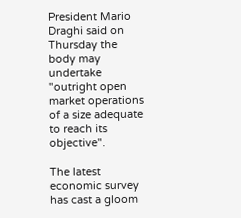President Mario Draghi said on Thursday the body may undertake "outright open market operations of a size adequate to reach its objective".

The latest economic survey has cast a gloom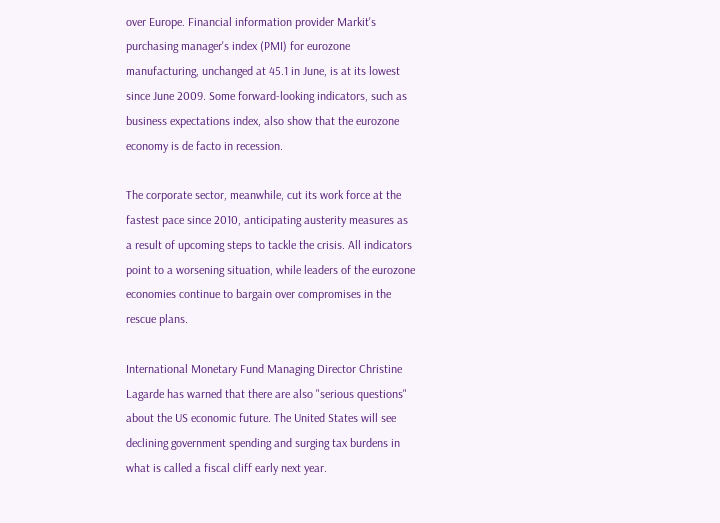over Europe. Financial information provider Markit's purchasing manager's index (PMI) for eurozone manufacturing, unchanged at 45.1 in June, is at its lowest since June 2009. Some forward-looking indicators, such as business expectations index, also show that the eurozone economy is de facto in recession.

The corporate sector, meanwhile, cut its work force at the fastest pace since 2010, anticipating austerity measures as a result of upcoming steps to tackle the crisis. All indicators point to a worsening situation, while leaders of the eurozone economies continue to bargain over compromises in the rescue plans.

International Monetary Fund Managing Director Christine Lagarde has warned that there are also "serious questions" about the US economic future. The United States will see declining government spending and surging tax burdens in what is called a fiscal cliff early next year.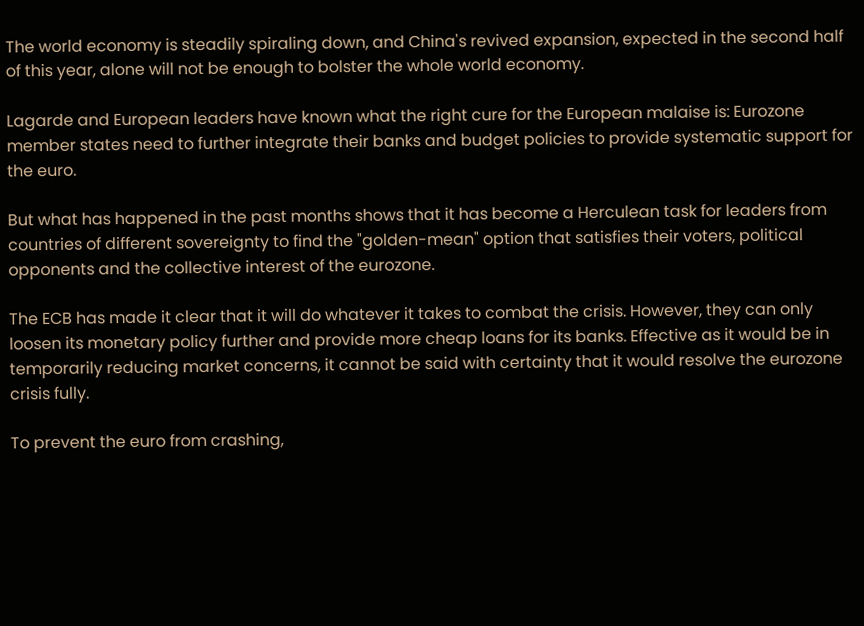The world economy is steadily spiraling down, and China's revived expansion, expected in the second half of this year, alone will not be enough to bolster the whole world economy.

Lagarde and European leaders have known what the right cure for the European malaise is: Eurozone member states need to further integrate their banks and budget policies to provide systematic support for the euro.

But what has happened in the past months shows that it has become a Herculean task for leaders from countries of different sovereignty to find the "golden-mean" option that satisfies their voters, political opponents and the collective interest of the eurozone.

The ECB has made it clear that it will do whatever it takes to combat the crisis. However, they can only loosen its monetary policy further and provide more cheap loans for its banks. Effective as it would be in temporarily reducing market concerns, it cannot be said with certainty that it would resolve the eurozone crisis fully.

To prevent the euro from crashing,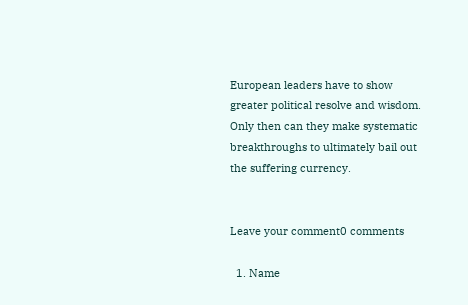European leaders have to show greater political resolve and wisdom. Only then can they make systematic breakthroughs to ultimately bail out the suffering currency.


Leave your comment0 comments

  1. Name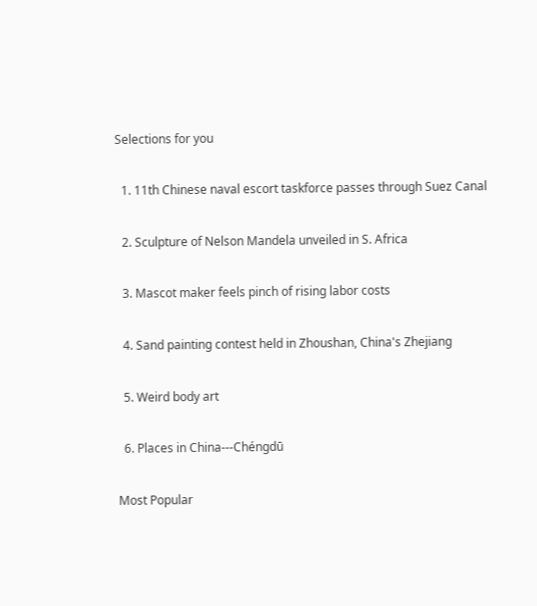Selections for you

  1. 11th Chinese naval escort taskforce passes through Suez Canal

  2. Sculpture of Nelson Mandela unveiled in S. Africa

  3. Mascot maker feels pinch of rising labor costs

  4. Sand painting contest held in Zhoushan, China's Zhejiang

  5. Weird body art

  6. Places in China---Chéngdū

Most Popular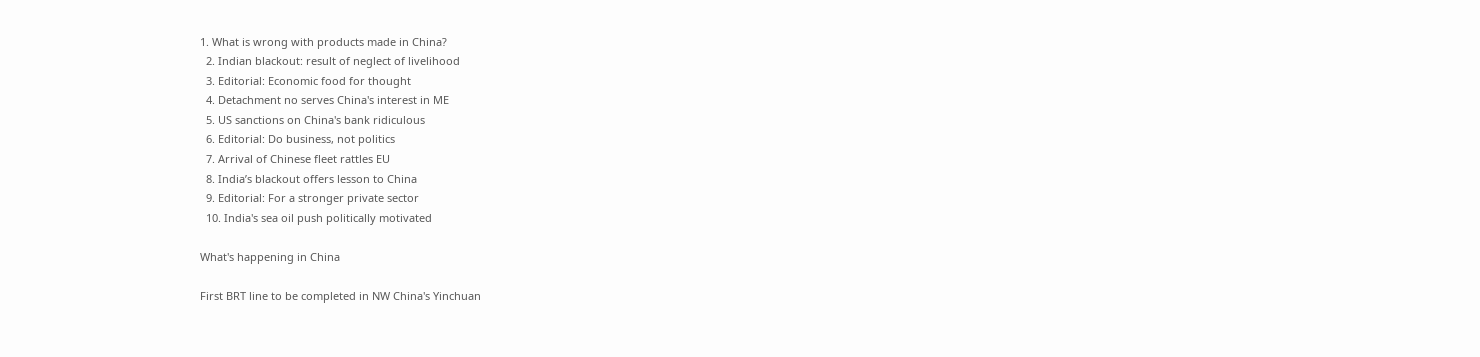1. What is wrong with products made in China?
  2. Indian blackout: result of neglect of livelihood
  3. Editorial: Economic food for thought
  4. Detachment no serves China's interest in ME
  5. US sanctions on China's bank ridiculous
  6. Editorial: Do business, not politics
  7. Arrival of Chinese fleet rattles EU
  8. India’s blackout offers lesson to China
  9. Editorial: For a stronger private sector
  10. India's sea oil push politically motivated

What's happening in China

First BRT line to be completed in NW China's Yinchuan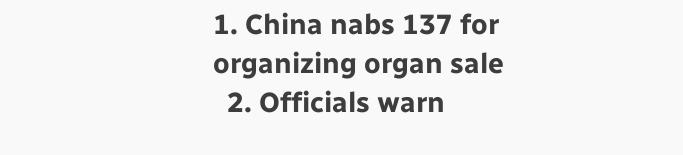1. China nabs 137 for organizing organ sale
  2. Officials warn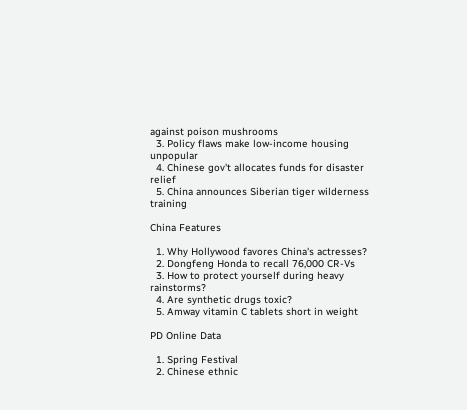against poison mushrooms
  3. Policy flaws make low-income housing unpopular
  4. Chinese gov't allocates funds for disaster relief
  5. China announces Siberian tiger wilderness training

China Features

  1. Why Hollywood favores China's actresses?
  2. Dongfeng Honda to recall 76,000 CR-Vs
  3. How to protect yourself during heavy rainstorms?
  4. Are synthetic drugs toxic?
  5. Amway vitamin C tablets short in weight

PD Online Data

  1. Spring Festival
  2. Chinese ethnic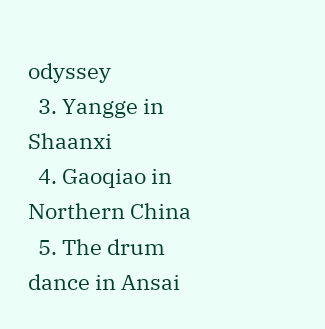odyssey
  3. Yangge in Shaanxi
  4. Gaoqiao in Northern China
  5. The drum dance in Ansai